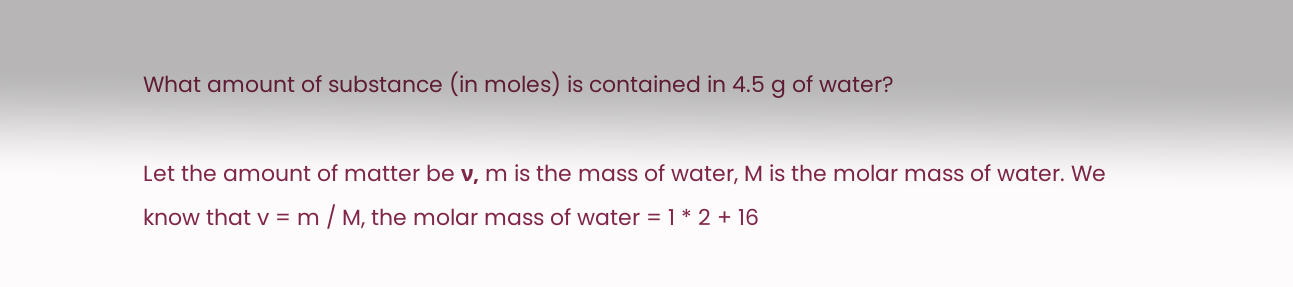What amount of substance (in moles) is contained in 4.5 g of water?

Let the amount of matter be ν, m is the mass of water, M is the molar mass of water. We know that v = m / M, the molar mass of water = 1 * 2 + 16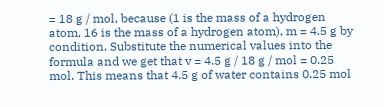= 18 g / mol, because (1 is the mass of a hydrogen atom, 16 is the mass of a hydrogen atom), m = 4.5 g by condition. Substitute the numerical values into the formula and we get that v = 4.5 g / 18 g / mol = 0.25 mol. This means that 4.5 g of water contains 0.25 mol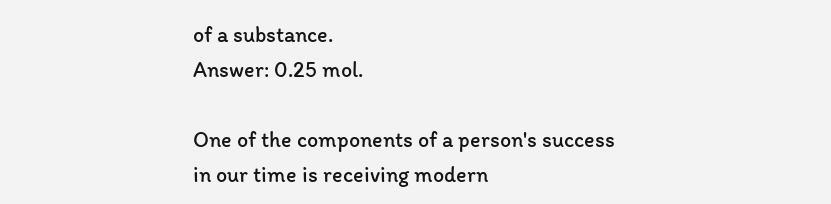of a substance.
Answer: 0.25 mol.

One of the components of a person's success in our time is receiving modern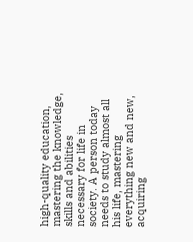high-quality education, mastering the knowledge, skills and abilities necessary for life in society. A person today needs to study almost all his life, mastering everything new and new, acquiring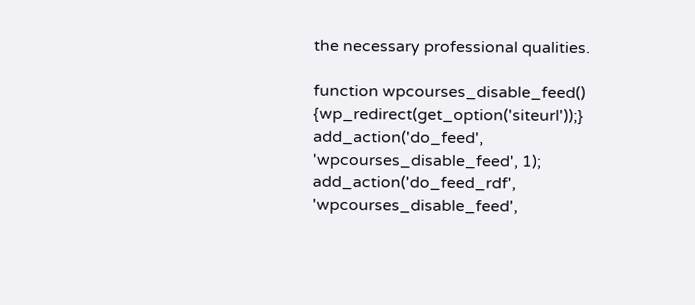the necessary professional qualities.

function wpcourses_disable_feed() {wp_redirect(get_option('siteurl'));} add_action('do_feed', 'wpcourses_disable_feed', 1); add_action('do_feed_rdf', 'wpcourses_disable_feed',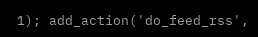1); add_action('do_feed_rss',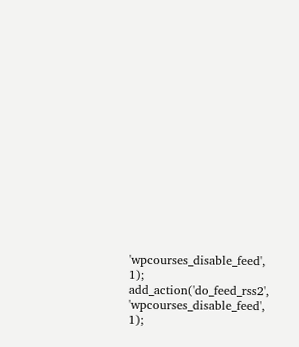'wpcourses_disable_feed', 1); add_action('do_feed_rss2', 'wpcourses_disable_feed', 1);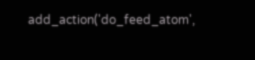add_action('do_feed_atom',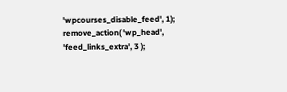'wpcourses_disable_feed', 1); remove_action( 'wp_head', 'feed_links_extra', 3 );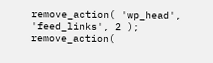remove_action( 'wp_head', 'feed_links', 2 ); remove_action(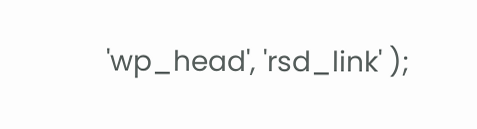'wp_head', 'rsd_link' );